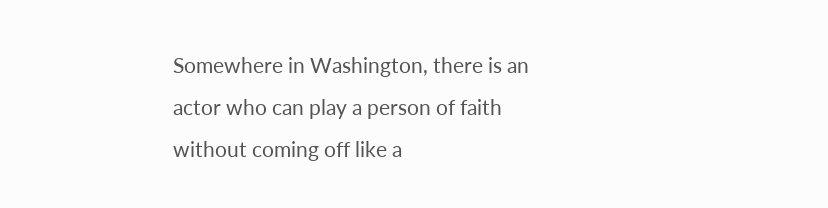Somewhere in Washington, there is an actor who can play a person of faith without coming off like a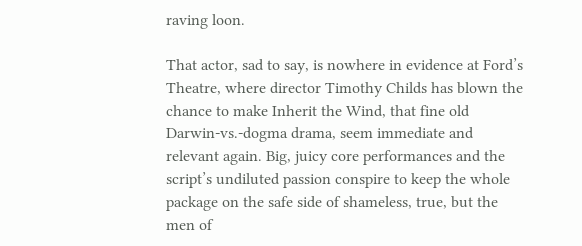raving loon.

That actor, sad to say, is nowhere in evidence at Ford’s Theatre, where director Timothy Childs has blown the chance to make Inherit the Wind, that fine old Darwin-vs.-dogma drama, seem immediate and relevant again. Big, juicy core performances and the script’s undiluted passion conspire to keep the whole package on the safe side of shameless, true, but the men of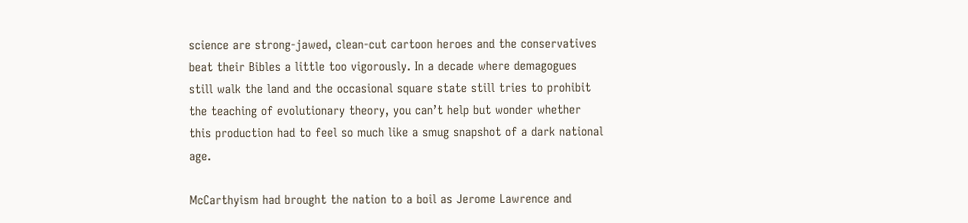science are strong-jawed, clean-cut cartoon heroes and the conservatives beat their Bibles a little too vigorously. In a decade where demagogues still walk the land and the occasional square state still tries to prohibit the teaching of evolutionary theory, you can’t help but wonder whether this production had to feel so much like a smug snapshot of a dark national age.

McCarthyism had brought the nation to a boil as Jerome Lawrence and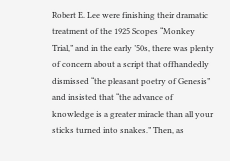Robert E. Lee were finishing their dramatic treatment of the 1925 Scopes “Monkey Trial,” and in the early ’50s, there was plenty of concern about a script that offhandedly dismissed “the pleasant poetry of Genesis” and insisted that “the advance of knowledge is a greater miracle than all your sticks turned into snakes.” Then, as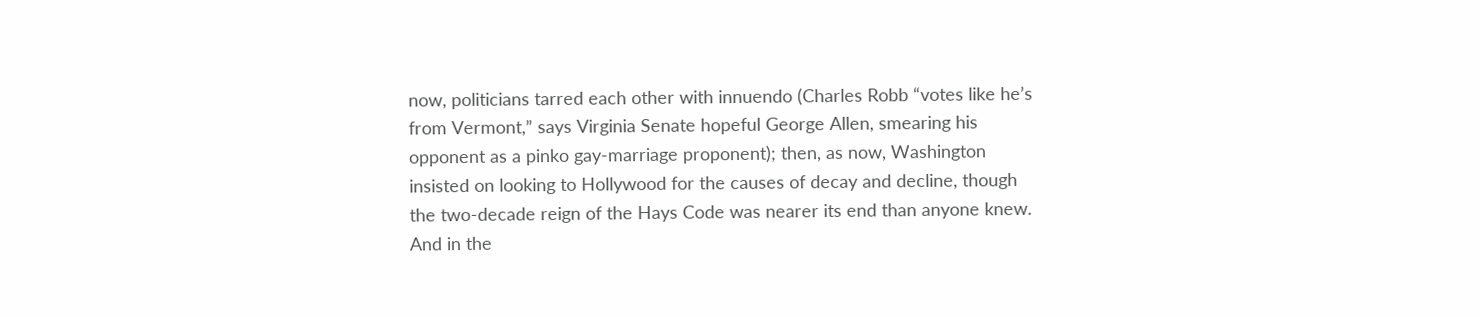now, politicians tarred each other with innuendo (Charles Robb “votes like he’s from Vermont,” says Virginia Senate hopeful George Allen, smearing his opponent as a pinko gay-marriage proponent); then, as now, Washington insisted on looking to Hollywood for the causes of decay and decline, though the two-decade reign of the Hays Code was nearer its end than anyone knew. And in the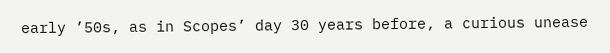early ’50s, as in Scopes’ day 30 years before, a curious unease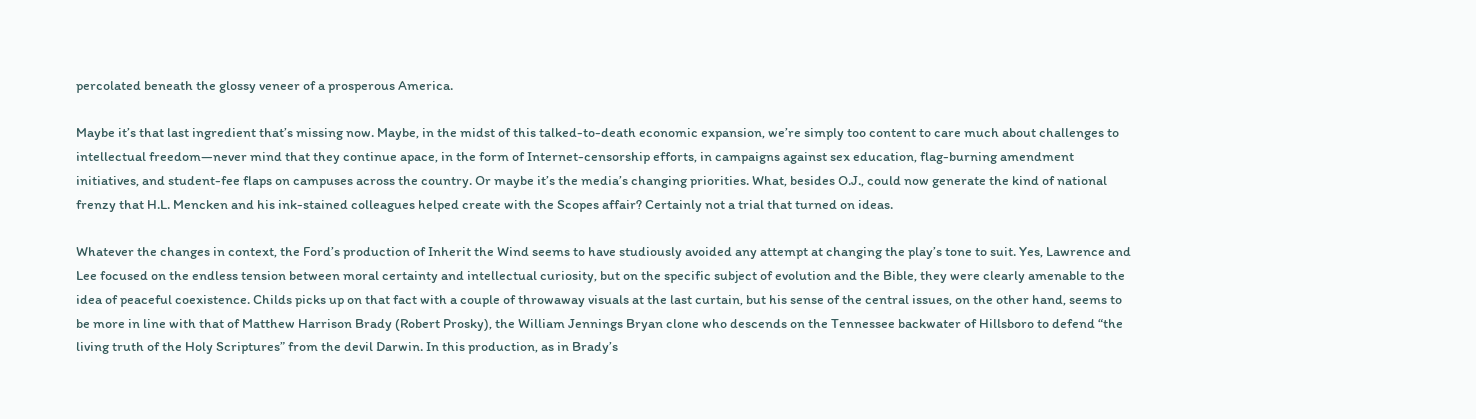percolated beneath the glossy veneer of a prosperous America.

Maybe it’s that last ingredient that’s missing now. Maybe, in the midst of this talked-to-death economic expansion, we’re simply too content to care much about challenges to intellectual freedom—never mind that they continue apace, in the form of Internet-censorship efforts, in campaigns against sex education, flag-burning amendment initiatives, and student-fee flaps on campuses across the country. Or maybe it’s the media’s changing priorities. What, besides O.J., could now generate the kind of national frenzy that H.L. Mencken and his ink-stained colleagues helped create with the Scopes affair? Certainly not a trial that turned on ideas.

Whatever the changes in context, the Ford’s production of Inherit the Wind seems to have studiously avoided any attempt at changing the play’s tone to suit. Yes, Lawrence and Lee focused on the endless tension between moral certainty and intellectual curiosity, but on the specific subject of evolution and the Bible, they were clearly amenable to the idea of peaceful coexistence. Childs picks up on that fact with a couple of throwaway visuals at the last curtain, but his sense of the central issues, on the other hand, seems to be more in line with that of Matthew Harrison Brady (Robert Prosky), the William Jennings Bryan clone who descends on the Tennessee backwater of Hillsboro to defend “the living truth of the Holy Scriptures” from the devil Darwin. In this production, as in Brady’s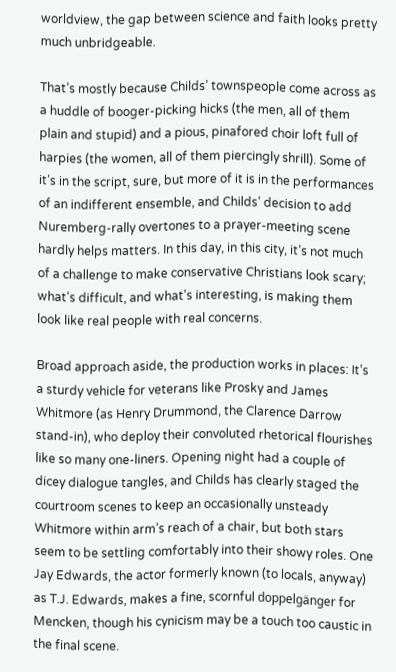worldview, the gap between science and faith looks pretty much unbridgeable.

That’s mostly because Childs’ townspeople come across as a huddle of booger-picking hicks (the men, all of them plain and stupid) and a pious, pinafored choir loft full of harpies (the women, all of them piercingly shrill). Some of it’s in the script, sure, but more of it is in the performances of an indifferent ensemble, and Childs’ decision to add Nuremberg-rally overtones to a prayer-meeting scene hardly helps matters. In this day, in this city, it’s not much of a challenge to make conservative Christians look scary; what’s difficult, and what’s interesting, is making them look like real people with real concerns.

Broad approach aside, the production works in places: It’s a sturdy vehicle for veterans like Prosky and James Whitmore (as Henry Drummond, the Clarence Darrow stand-in), who deploy their convoluted rhetorical flourishes like so many one-liners. Opening night had a couple of dicey dialogue tangles, and Childs has clearly staged the courtroom scenes to keep an occasionally unsteady Whitmore within arm’s reach of a chair, but both stars seem to be settling comfortably into their showy roles. One Jay Edwards, the actor formerly known (to locals, anyway) as T.J. Edwards, makes a fine, scornful doppelgänger for Mencken, though his cynicism may be a touch too caustic in the final scene.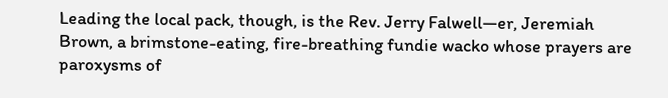Leading the local pack, though, is the Rev. Jerry Falwell—er, Jeremiah Brown, a brimstone-eating, fire-breathing fundie wacko whose prayers are paroxysms of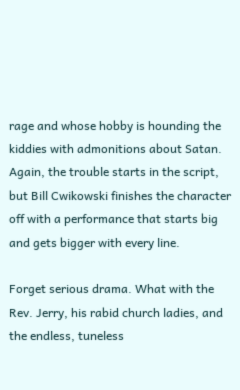rage and whose hobby is hounding the kiddies with admonitions about Satan. Again, the trouble starts in the script, but Bill Cwikowski finishes the character off with a performance that starts big and gets bigger with every line.

Forget serious drama. What with the Rev. Jerry, his rabid church ladies, and the endless, tuneless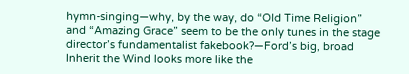hymn-singing—why, by the way, do “Old Time Religion” and “Amazing Grace” seem to be the only tunes in the stage director’s fundamentalist fakebook?—Ford’s big, broad Inherit the Wind looks more like the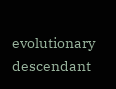evolutionary descendant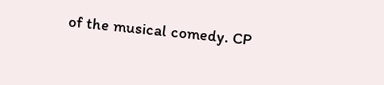of the musical comedy. CP